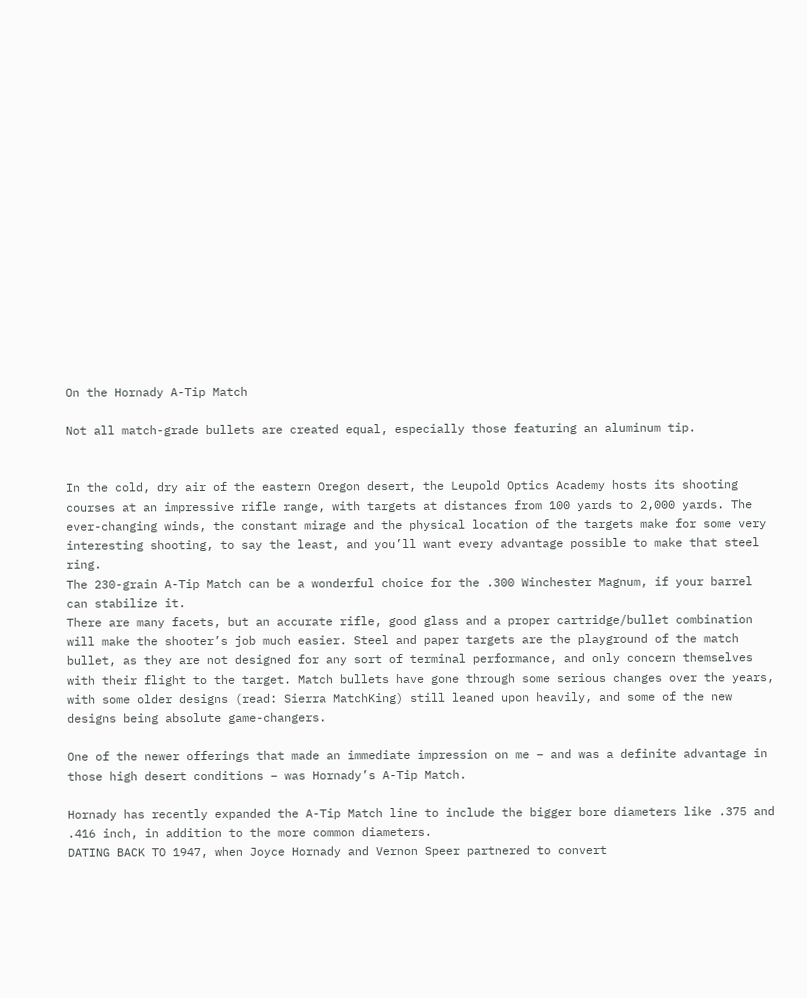On the Hornady A-Tip Match

Not all match-grade bullets are created equal, especially those featuring an aluminum tip.


In the cold, dry air of the eastern Oregon desert, the Leupold Optics Academy hosts its shooting courses at an impressive rifle range, with targets at distances from 100 yards to 2,000 yards. The ever-changing winds, the constant mirage and the physical location of the targets make for some very interesting shooting, to say the least, and you’ll want every advantage possible to make that steel ring.
The 230-grain A-Tip Match can be a wonderful choice for the .300 Winchester Magnum, if your barrel can stabilize it.
There are many facets, but an accurate rifle, good glass and a proper cartridge/bullet combination will make the shooter’s job much easier. Steel and paper targets are the playground of the match bullet, as they are not designed for any sort of terminal performance, and only concern themselves with their flight to the target. Match bullets have gone through some serious changes over the years, with some older designs (read: Sierra MatchKing) still leaned upon heavily, and some of the new designs being absolute game-changers.

One of the newer offerings that made an immediate impression on me – and was a definite advantage in those high desert conditions – was Hornady’s A-Tip Match.

Hornady has recently expanded the A-Tip Match line to include the bigger bore diameters like .375 and .416 inch, in addition to the more common diameters.
DATING BACK TO 1947, when Joyce Hornady and Vernon Speer partnered to convert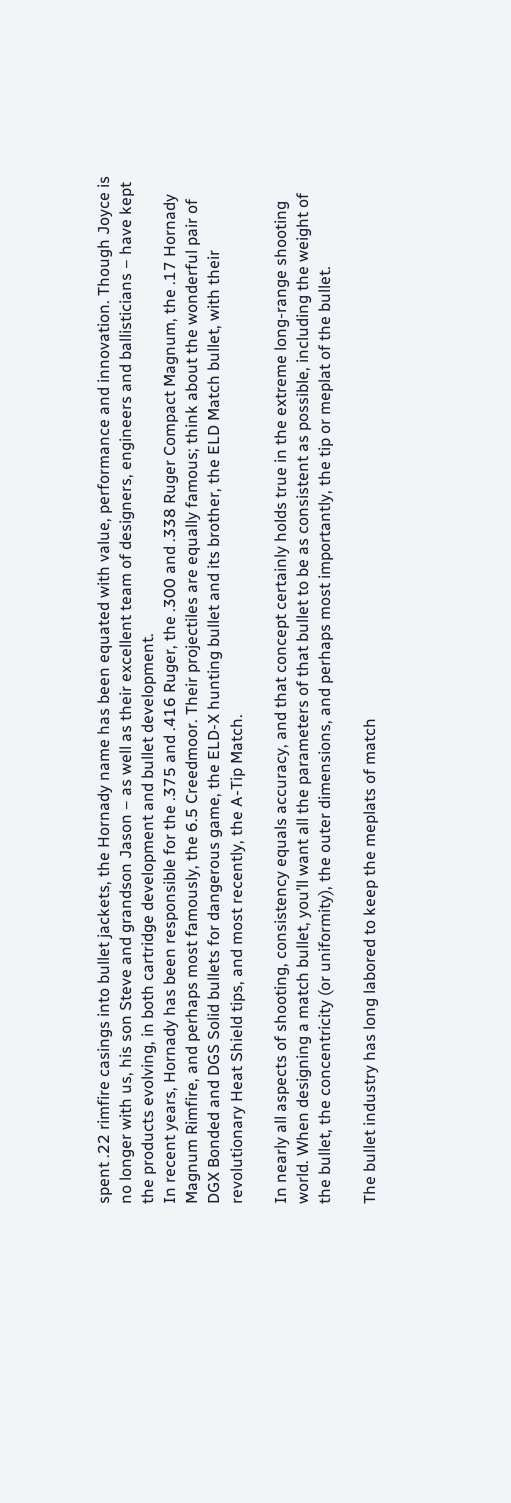spent .22 rimfire casings into bullet jackets, the Hornady name has been equated with value, performance and innovation. Though Joyce is no longer with us, his son Steve and grandson Jason – as well as their excellent team of designers, engineers and ballisticians – have kept the products evolving, in both cartridge development and bullet development.
In recent years, Hornady has been responsible for the .375 and .416 Ruger, the .300 and .338 Ruger Compact Magnum, the .17 Hornady Magnum Rimfire, and perhaps most famously, the 6.5 Creedmoor. Their projectiles are equally famous; think about the wonderful pair of DGX Bonded and DGS Solid bullets for dangerous game, the ELD-X hunting bullet and its brother, the ELD Match bullet, with their revolutionary Heat Shield tips, and most recently, the A-Tip Match.

In nearly all aspects of shooting, consistency equals accuracy, and that concept certainly holds true in the extreme long-range shooting world. When designing a match bullet, you’ll want all the parameters of that bullet to be as consistent as possible, including the weight of the bullet, the concentricity (or uniformity), the outer dimensions, and perhaps most importantly, the tip or meplat of the bullet.

The bullet industry has long labored to keep the meplats of match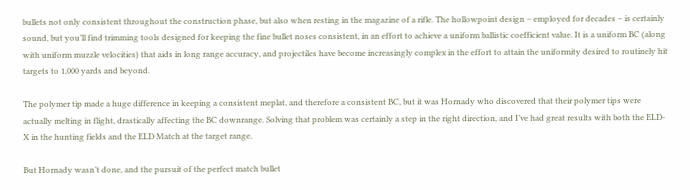bullets not only consistent throughout the construction phase, but also when resting in the magazine of a rifle. The hollowpoint design – employed for decades – is certainly sound, but you’ll find trimming tools designed for keeping the fine bullet noses consistent, in an effort to achieve a uniform ballistic coefficient value. It is a uniform BC (along with uniform muzzle velocities) that aids in long range accuracy, and projectiles have become increasingly complex in the effort to attain the uniformity desired to routinely hit targets to 1,000 yards and beyond.

The polymer tip made a huge difference in keeping a consistent meplat, and therefore a consistent BC, but it was Hornady who discovered that their polymer tips were actually melting in flight, drastically affecting the BC downrange. Solving that problem was certainly a step in the right direction, and I’ve had great results with both the ELD-X in the hunting fields and the ELD Match at the target range.

But Hornady wasn’t done, and the pursuit of the perfect match bullet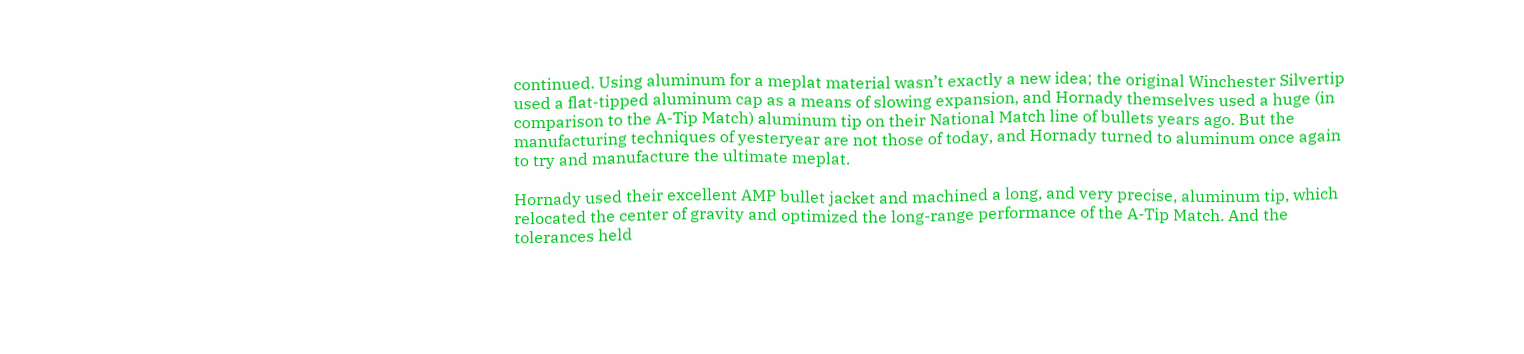continued. Using aluminum for a meplat material wasn’t exactly a new idea; the original Winchester Silvertip used a flat-tipped aluminum cap as a means of slowing expansion, and Hornady themselves used a huge (in comparison to the A-Tip Match) aluminum tip on their National Match line of bullets years ago. But the manufacturing techniques of yesteryear are not those of today, and Hornady turned to aluminum once again to try and manufacture the ultimate meplat.

Hornady used their excellent AMP bullet jacket and machined a long, and very precise, aluminum tip, which relocated the center of gravity and optimized the long-range performance of the A-Tip Match. And the tolerances held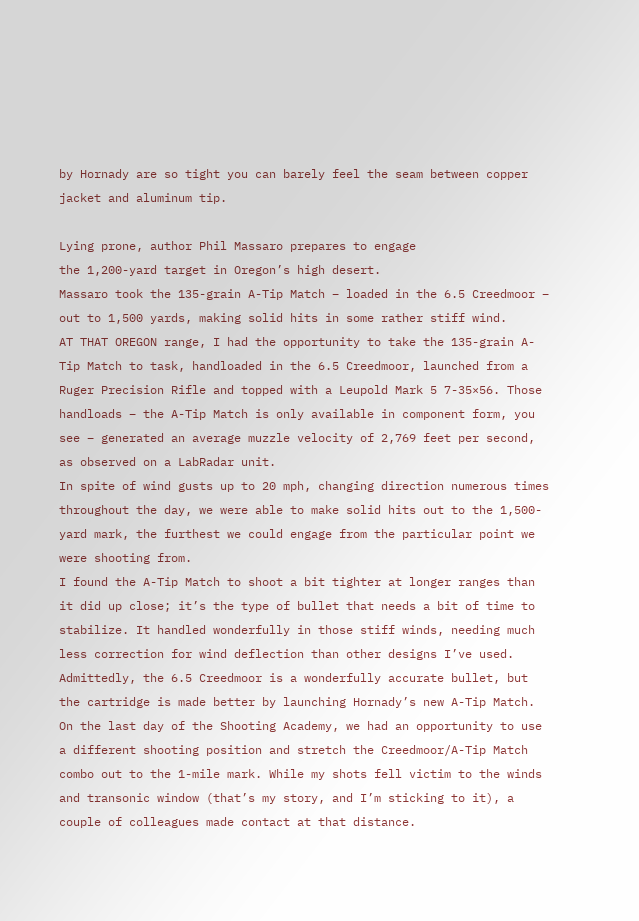by Hornady are so tight you can barely feel the seam between copper jacket and aluminum tip.

Lying prone, author Phil Massaro prepares to engage
the 1,200-yard target in Oregon’s high desert.
Massaro took the 135-grain A-Tip Match – loaded in the 6.5 Creedmoor – out to 1,500 yards, making solid hits in some rather stiff wind.
AT THAT OREGON range, I had the opportunity to take the 135-grain A-Tip Match to task, handloaded in the 6.5 Creedmoor, launched from a Ruger Precision Rifle and topped with a Leupold Mark 5 7-35×56. Those handloads – the A-Tip Match is only available in component form, you see – generated an average muzzle velocity of 2,769 feet per second, as observed on a LabRadar unit.
In spite of wind gusts up to 20 mph, changing direction numerous times throughout the day, we were able to make solid hits out to the 1,500-yard mark, the furthest we could engage from the particular point we were shooting from.
I found the A-Tip Match to shoot a bit tighter at longer ranges than it did up close; it’s the type of bullet that needs a bit of time to stabilize. It handled wonderfully in those stiff winds, needing much less correction for wind deflection than other designs I’ve used. Admittedly, the 6.5 Creedmoor is a wonderfully accurate bullet, but the cartridge is made better by launching Hornady’s new A-Tip Match. On the last day of the Shooting Academy, we had an opportunity to use a different shooting position and stretch the Creedmoor/A-Tip Match combo out to the 1-mile mark. While my shots fell victim to the winds and transonic window (that’s my story, and I’m sticking to it), a couple of colleagues made contact at that distance.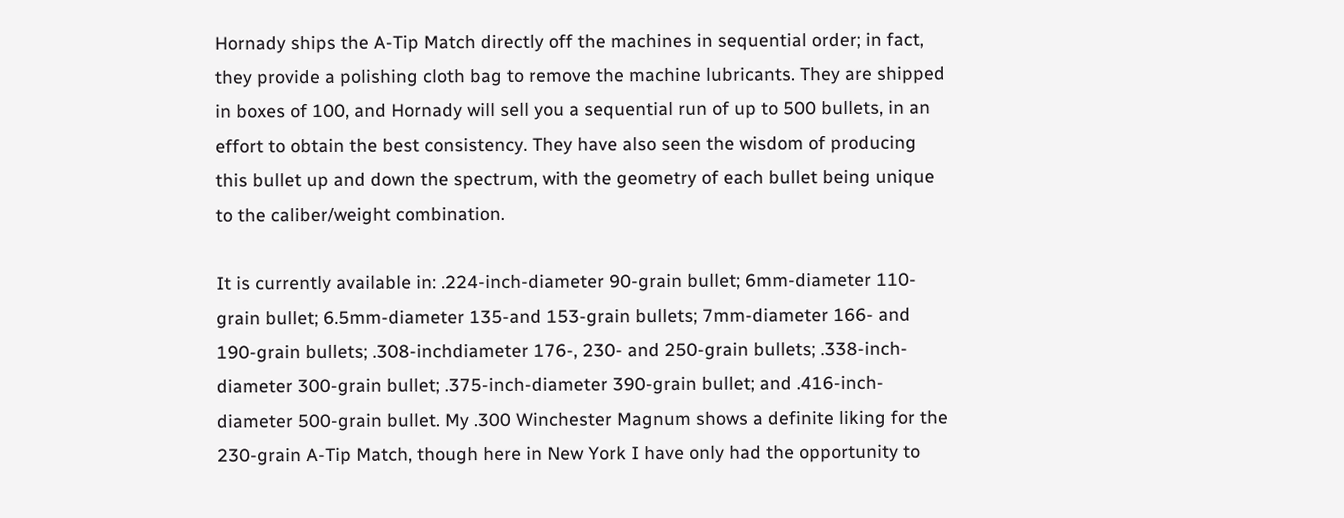Hornady ships the A-Tip Match directly off the machines in sequential order; in fact, they provide a polishing cloth bag to remove the machine lubricants. They are shipped in boxes of 100, and Hornady will sell you a sequential run of up to 500 bullets, in an effort to obtain the best consistency. They have also seen the wisdom of producing this bullet up and down the spectrum, with the geometry of each bullet being unique to the caliber/weight combination.

It is currently available in: .224-inch-diameter 90-grain bullet; 6mm-diameter 110-grain bullet; 6.5mm-diameter 135-and 153-grain bullets; 7mm-diameter 166- and 190-grain bullets; .308-inchdiameter 176-, 230- and 250-grain bullets; .338-inch-diameter 300-grain bullet; .375-inch-diameter 390-grain bullet; and .416-inch-diameter 500-grain bullet. My .300 Winchester Magnum shows a definite liking for the 230-grain A-Tip Match, though here in New York I have only had the opportunity to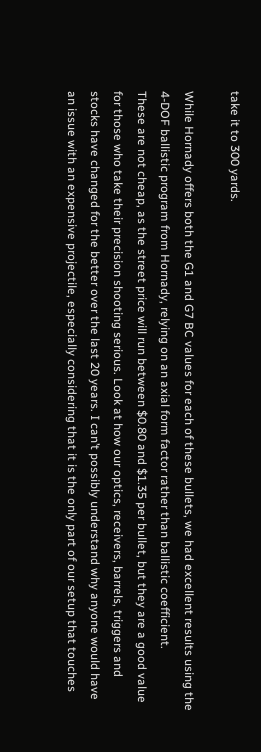take it to 300 yards.

While Hornady offers both the G1 and G7 BC values for each of these bullets, we had excellent results using the 4-DOF ballistic program from Hornady, relying on an axial form factor rather than ballistic coefficient.
These are not cheap, as the street price will run between $0.80 and $1.35 per bullet, but they are a good value for those who take their precision shooting serious. Look at how our optics, receivers, barrels, triggers and stocks have changed for the better over the last 20 years. I can’t possibly understand why anyone would have an issue with an expensive projectile, especially considering that it is the only part of our setup that touches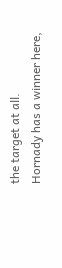the target at all.
Hornady has a winner here,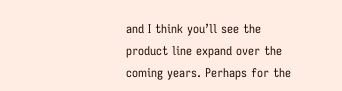and I think you’ll see the product line expand over the coming years. Perhaps for the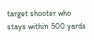target shooter who stays within 500 yards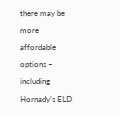there may be more affordable options – including Hornady’s ELD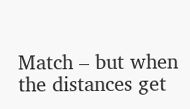Match – but when the distances get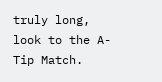truly long, look to the A-Tip Match.